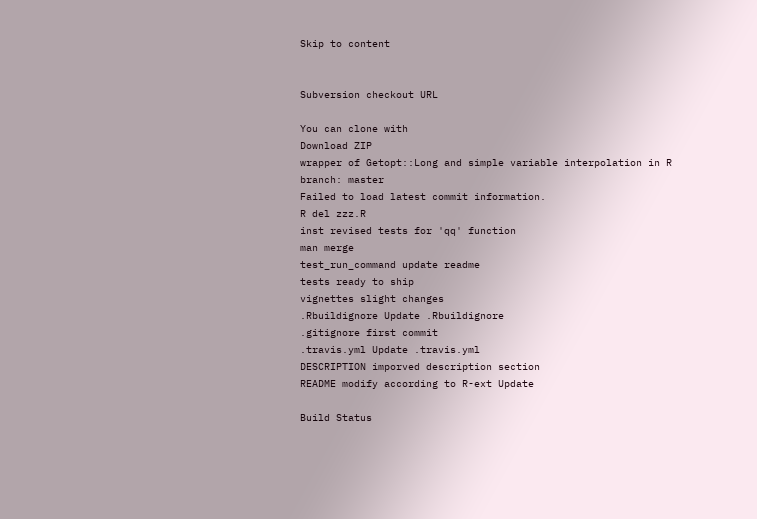Skip to content


Subversion checkout URL

You can clone with
Download ZIP
wrapper of Getopt::Long and simple variable interpolation in R
branch: master
Failed to load latest commit information.
R del zzz.R
inst revised tests for 'qq' function
man merge
test_run_command update readme
tests ready to ship
vignettes slight changes
.Rbuildignore Update .Rbuildignore
.gitignore first commit
.travis.yml Update .travis.yml
DESCRIPTION imporved description section
README modify according to R-ext Update

Build Status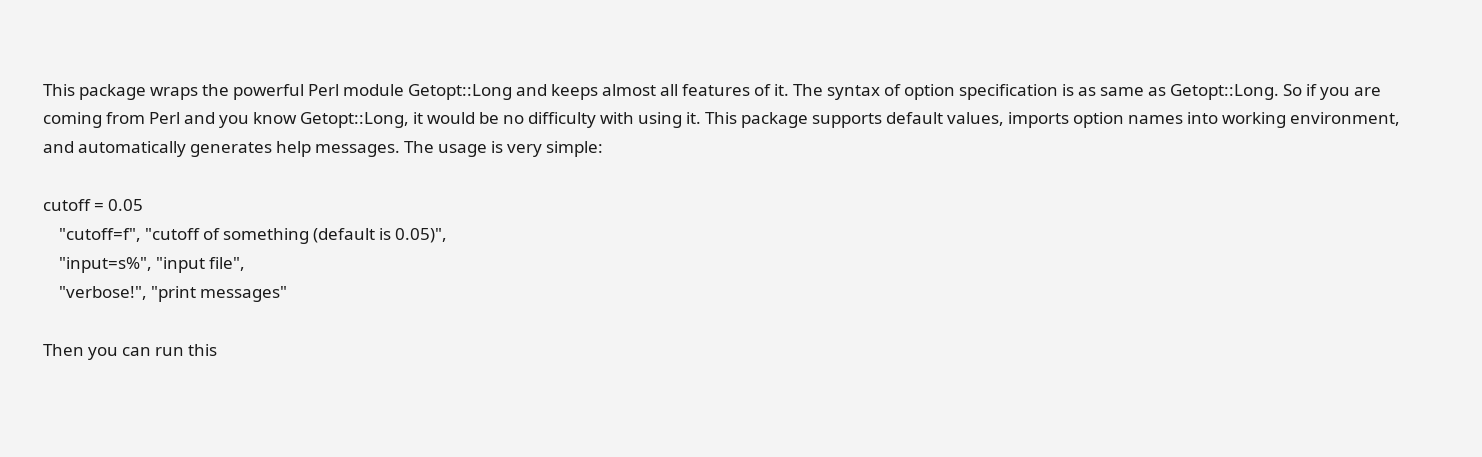This package wraps the powerful Perl module Getopt::Long and keeps almost all features of it. The syntax of option specification is as same as Getopt::Long. So if you are coming from Perl and you know Getopt::Long, it would be no difficulty with using it. This package supports default values, imports option names into working environment, and automatically generates help messages. The usage is very simple:

cutoff = 0.05
    "cutoff=f", "cutoff of something (default is 0.05)",
    "input=s%", "input file",
    "verbose!", "print messages"

Then you can run this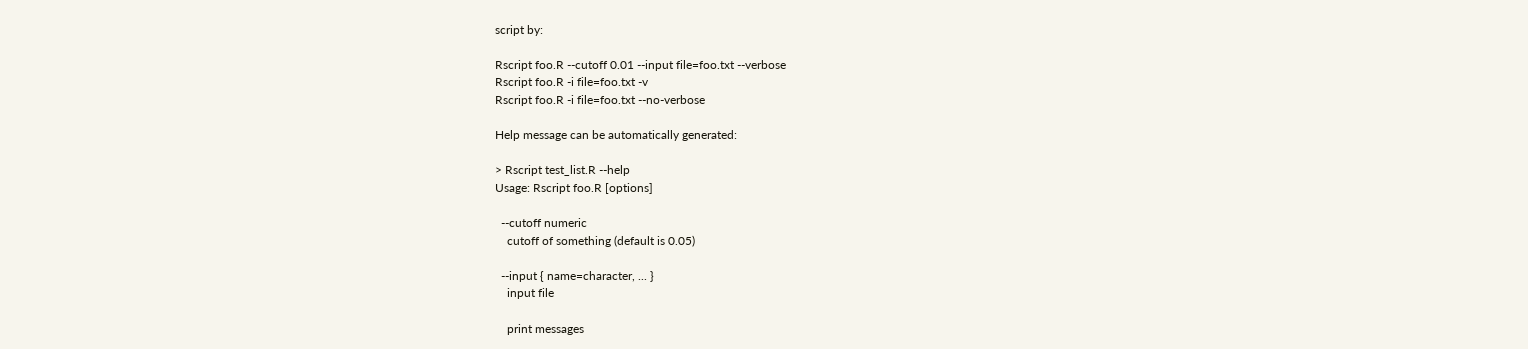script by:

Rscript foo.R --cutoff 0.01 --input file=foo.txt --verbose
Rscript foo.R -i file=foo.txt -v
Rscript foo.R -i file=foo.txt --no-verbose

Help message can be automatically generated:

> Rscript test_list.R --help
Usage: Rscript foo.R [options]

  --cutoff numeric
    cutoff of something (default is 0.05)

  --input { name=character, ... }
    input file

    print messages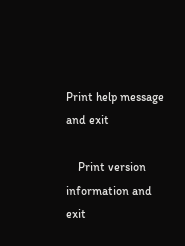Print help message and exit

    Print version information and exit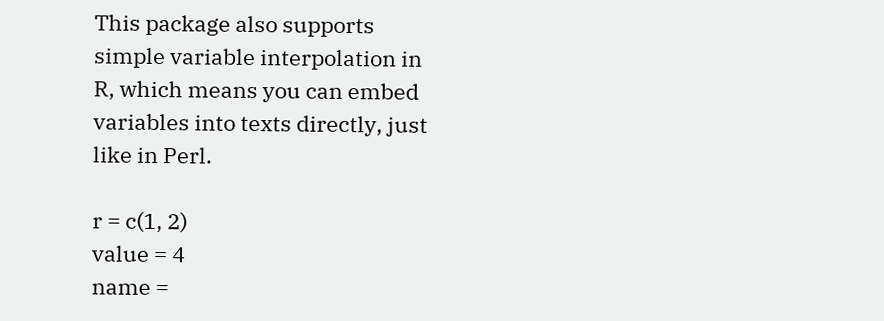This package also supports simple variable interpolation in R, which means you can embed variables into texts directly, just like in Perl.

r = c(1, 2)
value = 4
name =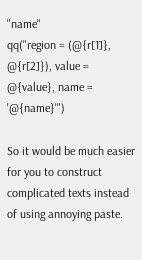"name"
qq("region = (@{r[1]}, @{r[2]}), value = @{value}, name = '@{name}'")

So it would be much easier for you to construct complicated texts instead of using annoying paste.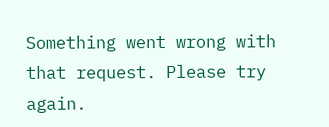Something went wrong with that request. Please try again.